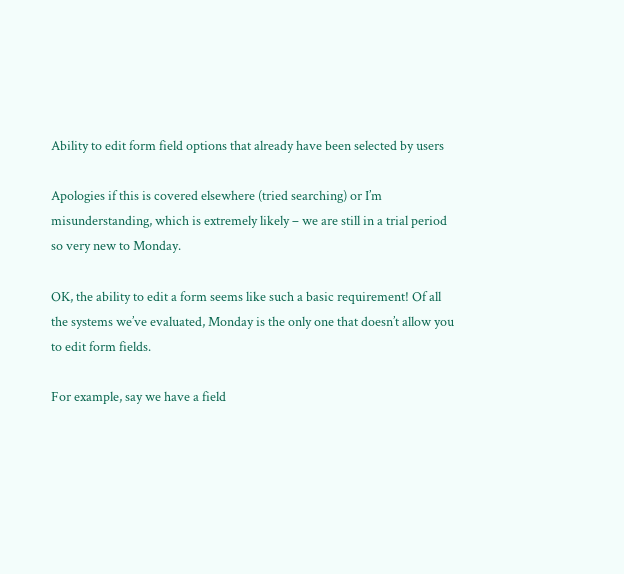Ability to edit form field options that already have been selected by users

Apologies if this is covered elsewhere (tried searching) or I’m misunderstanding, which is extremely likely – we are still in a trial period so very new to Monday.

OK, the ability to edit a form seems like such a basic requirement! Of all the systems we’ve evaluated, Monday is the only one that doesn’t allow you to edit form fields.

For example, say we have a field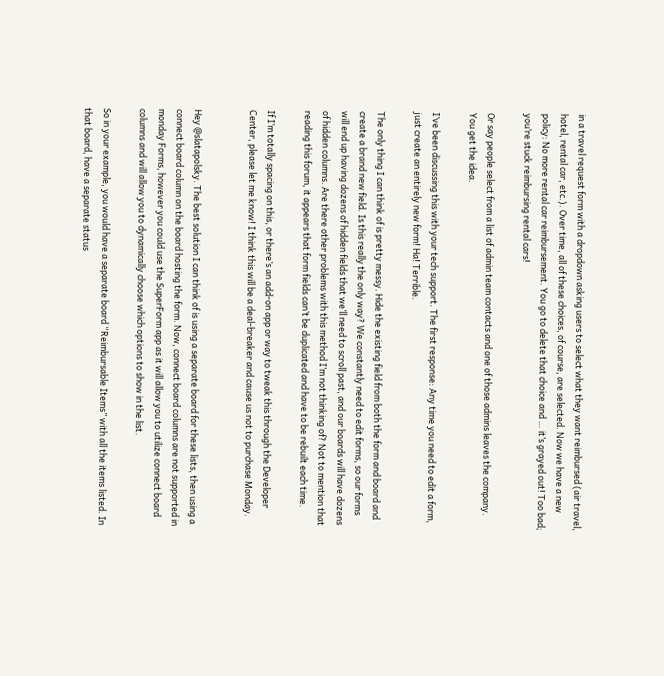in a travel request form with a dropdown asking users to select what they want reimbursed (air travel, hotel, rental car, etc.). Over time, all of these choices, of course, are selected. Now we have a new policy: No more rental car reimbursement. You go to delete that choice and … it’s grayed out! Too bad; you’re stuck reimbursing rental cars!

Or say people select from a list of admin team contacts and one of those admins leaves the company. You get the idea.

I’ve been discussing this with your tech support. The first response: Any time you need to edit a form, just create an entirely new form! Ha! Terrible.

The only thing I can think of is pretty messy. Hide the existing field from both the form and board and create a brand new field. Is this really the only way? We constantly need to edit forms, so our forms will end up having dozens of hidden fields that we’ll need to scroll past, and our boards will have dozens of hidden columns. Are there other problems with this method I’m not thinking of? Not to mention that reading this forum, it appears that form fields can’t be duplicated and have to be rebuilt each time.

If I’m totally spacing on this, or there’s an add-on app or way to tweak this through the Developer Center, please let me know! I think this will be a deal-breaker and cause us not to purchase Monday.


Hey @slatapolsky. The best solution I can think of is using a separate board for these lists, then using a connect board column on the board hosting the form. Now, connect board columns are not supported in monday Forms, however you could use the SuperForm app as it will allow you to utilize connect board columns and will allow you to dynamically choose which options to show in the list.

So in your example, you would have a separate board “Reimbursable Items” with all the items listed. In that board, have a separate status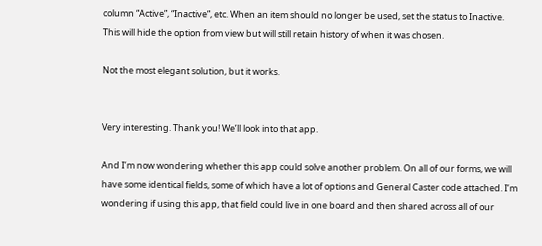column “Active”, “Inactive”, etc. When an item should no longer be used, set the status to Inactive. This will hide the option from view but will still retain history of when it was chosen.

Not the most elegant solution, but it works.


Very interesting. Thank you! We’ll look into that app.

And I’m now wondering whether this app could solve another problem. On all of our forms, we will have some identical fields, some of which have a lot of options and General Caster code attached. I’m wondering if using this app, that field could live in one board and then shared across all of our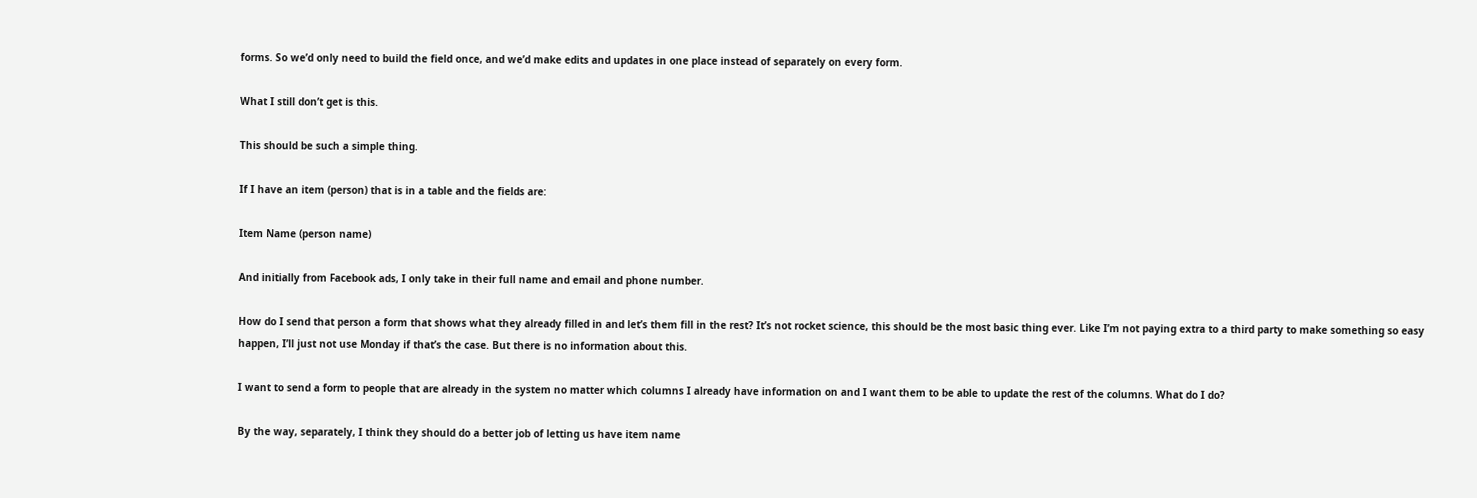forms. So we’d only need to build the field once, and we’d make edits and updates in one place instead of separately on every form.

What I still don’t get is this.

This should be such a simple thing.

If I have an item (person) that is in a table and the fields are:

Item Name (person name)

And initially from Facebook ads, I only take in their full name and email and phone number.

How do I send that person a form that shows what they already filled in and let’s them fill in the rest? It’s not rocket science, this should be the most basic thing ever. Like I’m not paying extra to a third party to make something so easy happen, I’ll just not use Monday if that’s the case. But there is no information about this.

I want to send a form to people that are already in the system no matter which columns I already have information on and I want them to be able to update the rest of the columns. What do I do?

By the way, separately, I think they should do a better job of letting us have item name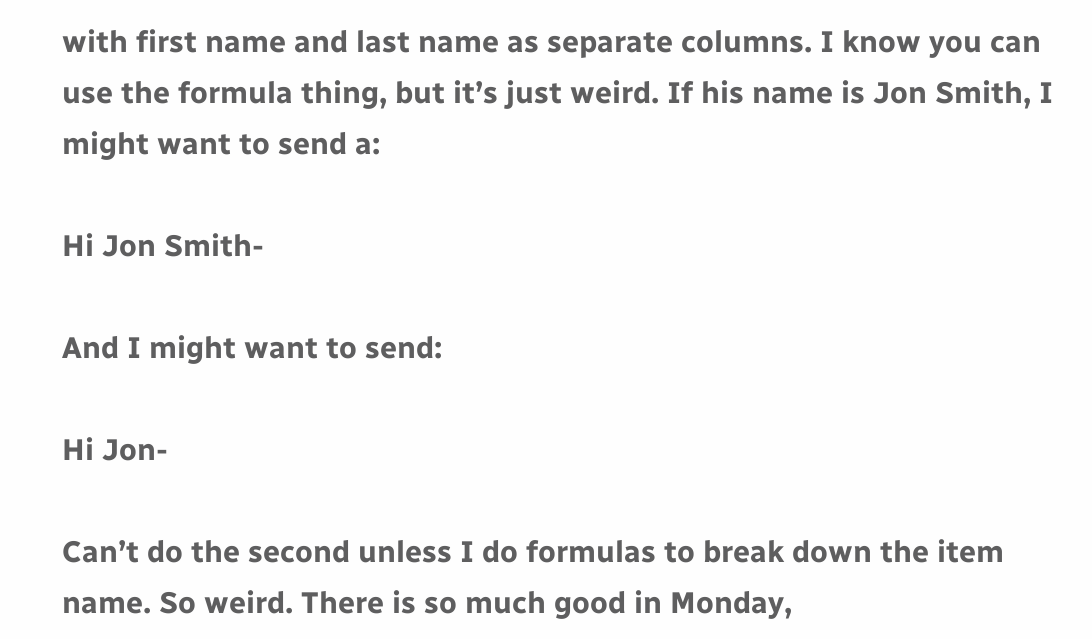with first name and last name as separate columns. I know you can use the formula thing, but it’s just weird. If his name is Jon Smith, I might want to send a:

Hi Jon Smith-

And I might want to send:

Hi Jon-

Can’t do the second unless I do formulas to break down the item name. So weird. There is so much good in Monday,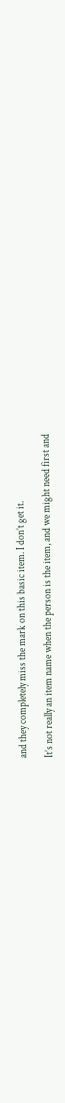and they completely miss the mark on this basic item. I don’t get it.

It’s not really an item name when the person is the item, and we might need first and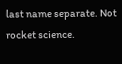last name separate. Not rocket science.